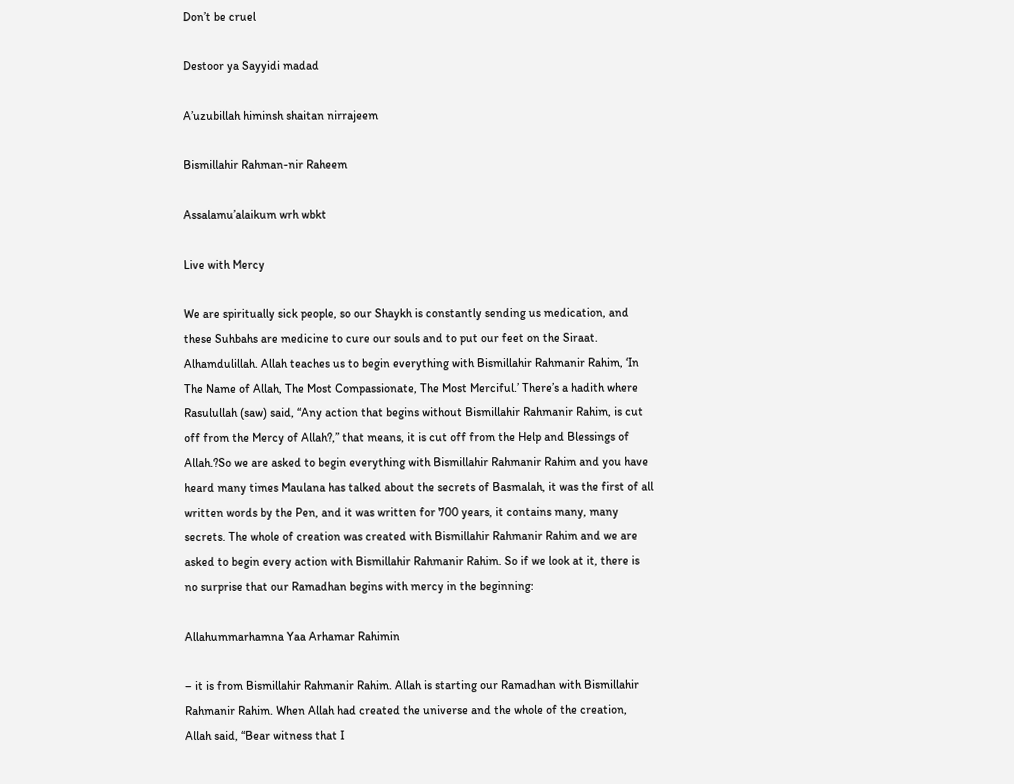Don’t be cruel

Destoor ya Sayyidi madad

A’uzubillah himinsh shaitan nirrajeem

Bismillahir Rahman-nir Raheem

Assalamu’alaikum wrh wbkt

Live with Mercy

We are spiritually sick people, so our Shaykh is constantly sending us medication, and these Suhbahs are medicine to cure our souls and to put our feet on the Siraat. Alhamdulillah. Allah teaches us to begin everything with Bismillahir Rahmanir Rahim, ‘In The Name of Allah, The Most Compassionate, The Most Merciful.’ There’s a hadith where Rasulullah (saw) said, “Any action that begins without Bismillahir Rahmanir Rahim, is cut off from the Mercy of Allah?,” that means, it is cut off from the Help and Blessings of Allah.?So we are asked to begin everything with Bismillahir Rahmanir Rahim and you have heard many times Maulana has talked about the secrets of Basmalah, it was the first of all written words by the Pen, and it was written for 700 years, it contains many, many secrets. The whole of creation was created with Bismillahir Rahmanir Rahim and we are asked to begin every action with Bismillahir Rahmanir Rahim. So if we look at it, there is no surprise that our Ramadhan begins with mercy in the beginning:

Allahummarhamna Yaa Arhamar Rahimin

– it is from Bismillahir Rahmanir Rahim. Allah is starting our Ramadhan with Bismillahir Rahmanir Rahim. When Allah had created the universe and the whole of the creation, Allah said, “Bear witness that I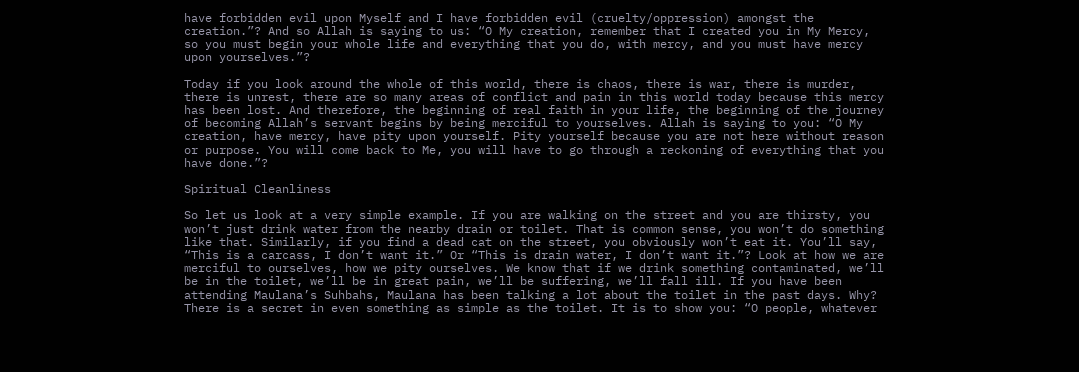have forbidden evil upon Myself and I have forbidden evil (cruelty/oppression) amongst the creation.”? And so Allah is saying to us: “O My creation, remember that I created you in My Mercy, so you must begin your whole life and everything that you do, with mercy, and you must have mercy upon yourselves.”?

Today if you look around the whole of this world, there is chaos, there is war, there is murder, there is unrest, there are so many areas of conflict and pain in this world today because this mercy has been lost. And therefore, the beginning of real faith in your life, the beginning of the journey of becoming Allah’s servant begins by being merciful to yourselves. Allah is saying to you: “O My creation, have mercy, have pity upon yourself. Pity yourself because you are not here without reason or purpose. You will come back to Me, you will have to go through a reckoning of everything that you have done.”?

Spiritual Cleanliness

So let us look at a very simple example. If you are walking on the street and you are thirsty, you won’t just drink water from the nearby drain or toilet. That is common sense, you won’t do something like that. Similarly, if you find a dead cat on the street, you obviously won’t eat it. You’ll say, “This is a carcass, I don’t want it.” Or “This is drain water, I don’t want it.”? Look at how we are merciful to ourselves, how we pity ourselves. We know that if we drink something contaminated, we’ll be in the toilet, we’ll be in great pain, we’ll be suffering, we’ll fall ill. If you have been attending Maulana’s Suhbahs, Maulana has been talking a lot about the toilet in the past days. Why? There is a secret in even something as simple as the toilet. It is to show you: “O people, whatever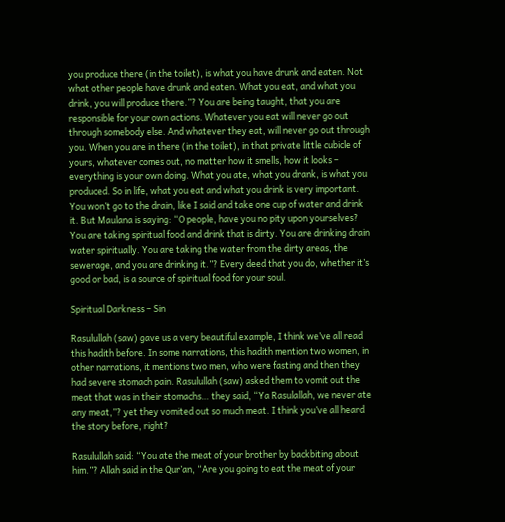you produce there (in the toilet), is what you have drunk and eaten. Not what other people have drunk and eaten. What you eat, and what you drink, you will produce there.”? You are being taught, that you are responsible for your own actions. Whatever you eat will never go out through somebody else. And whatever they eat, will never go out through you. When you are in there (in the toilet), in that private little cubicle of yours, whatever comes out, no matter how it smells, how it looks – everything is your own doing. What you ate, what you drank, is what you produced. So in life, what you eat and what you drink is very important. You won’t go to the drain, like I said and take one cup of water and drink it. But Maulana is saying: “O people, have you no pity upon yourselves? You are taking spiritual food and drink that is dirty. You are drinking drain water spiritually. You are taking the water from the dirty areas, the sewerage, and you are drinking it.”? Every deed that you do, whether it’s good or bad, is a source of spiritual food for your soul.

Spiritual Darkness – Sin

Rasulullah (saw) gave us a very beautiful example, I think we’ve all read this hadith before. In some narrations, this hadith mention two women, in other narrations, it mentions two men, who were fasting and then they had severe stomach pain. Rasulullah (saw) asked them to vomit out the meat that was in their stomachs… they said, “Ya Rasulallah, we never ate any meat,”? yet they vomited out so much meat. I think you’ve all heard the story before, right?

Rasulullah said: “You ate the meat of your brother by backbiting about him.”? Allah said in the Qur’an, “Are you going to eat the meat of your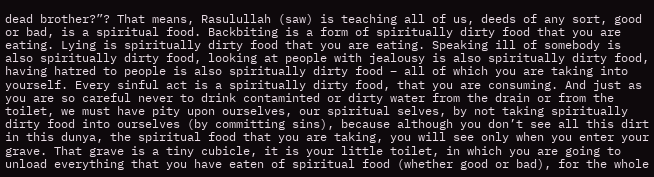dead brother?”? That means, Rasulullah (saw) is teaching all of us, deeds of any sort, good or bad, is a spiritual food. Backbiting is a form of spiritually dirty food that you are eating. Lying is spiritually dirty food that you are eating. Speaking ill of somebody is also spiritually dirty food, looking at people with jealousy is also spiritually dirty food, having hatred to people is also spiritually dirty food – all of which you are taking into yourself. Every sinful act is a spiritually dirty food, that you are consuming. And just as you are so careful never to drink contaminted or dirty water from the drain or from the toilet, we must have pity upon ourselves, our spiritual selves, by not taking spiritually dirty food into ourselves (by committing sins), because although you don’t see all this dirt in this dunya, the spiritual food that you are taking, you will see only when you enter your grave. That grave is a tiny cubicle, it is your little toilet, in which you are going to unload everything that you have eaten of spiritual food (whether good or bad), for the whole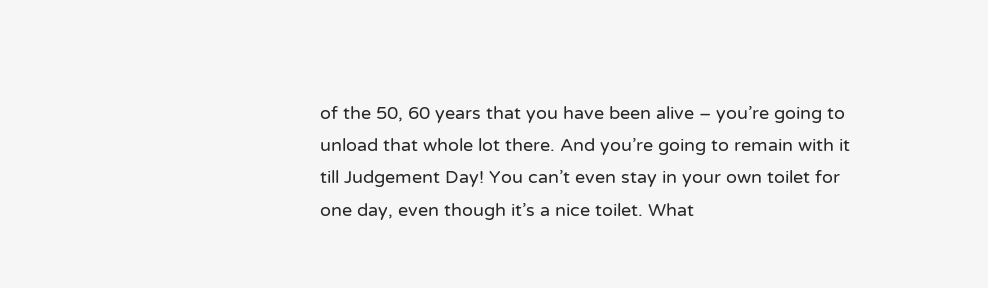of the 50, 60 years that you have been alive – you’re going to unload that whole lot there. And you’re going to remain with it till Judgement Day! You can’t even stay in your own toilet for one day, even though it’s a nice toilet. What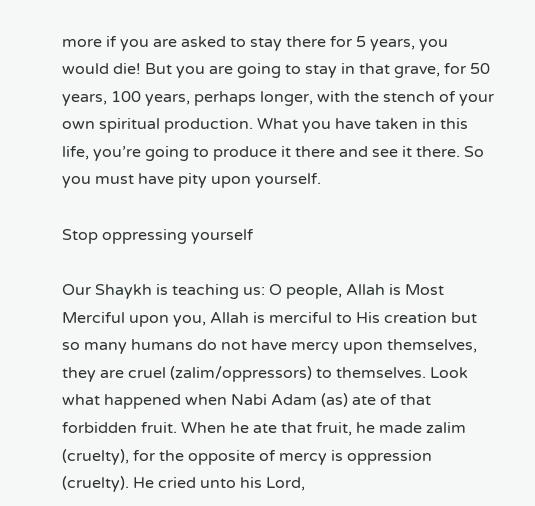more if you are asked to stay there for 5 years, you would die! But you are going to stay in that grave, for 50 years, 100 years, perhaps longer, with the stench of your own spiritual production. What you have taken in this life, you’re going to produce it there and see it there. So you must have pity upon yourself.

Stop oppressing yourself

Our Shaykh is teaching us: O people, Allah is Most Merciful upon you, Allah is merciful to His creation but so many humans do not have mercy upon themselves, they are cruel (zalim/oppressors) to themselves. Look what happened when Nabi Adam (as) ate of that forbidden fruit. When he ate that fruit, he made zalim (cruelty), for the opposite of mercy is oppression (cruelty). He cried unto his Lord,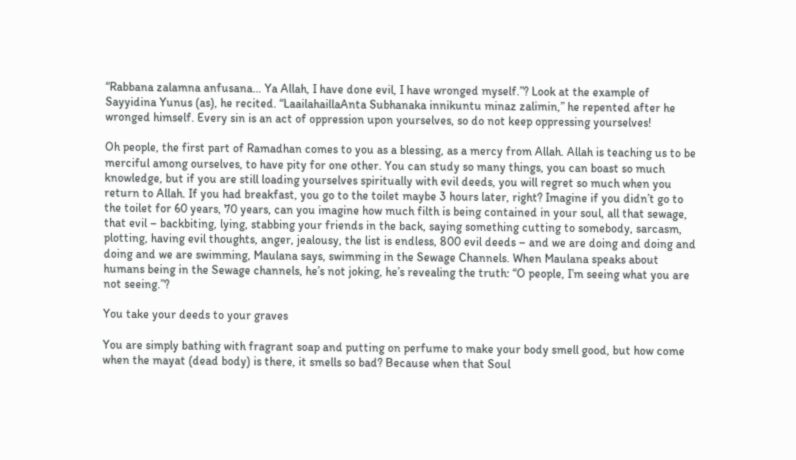“Rabbana zalamna anfusana… Ya Allah, I have done evil, I have wronged myself.”? Look at the example of Sayyidina Yunus (as), he recited. “LaailahaillaAnta Subhanaka innikuntu minaz zalimin,” he repented after he wronged himself. Every sin is an act of oppression upon yourselves, so do not keep oppressing yourselves!

Oh people, the first part of Ramadhan comes to you as a blessing, as a mercy from Allah. Allah is teaching us to be merciful among ourselves, to have pity for one other. You can study so many things, you can boast so much knowledge, but if you are still loading yourselves spiritually with evil deeds, you will regret so much when you return to Allah. If you had breakfast, you go to the toilet maybe 3 hours later, right? Imagine if you didn’t go to the toilet for 60 years, 70 years, can you imagine how much filth is being contained in your soul, all that sewage, that evil – backbiting, lying, stabbing your friends in the back, saying something cutting to somebody, sarcasm, plotting, having evil thoughts, anger, jealousy, the list is endless, 800 evil deeds – and we are doing and doing and doing and we are swimming, Maulana says, swimming in the Sewage Channels. When Maulana speaks about humans being in the Sewage channels, he’s not joking, he’s revealing the truth: “O people, I’m seeing what you are not seeing.”?

You take your deeds to your graves

You are simply bathing with fragrant soap and putting on perfume to make your body smell good, but how come when the mayat (dead body) is there, it smells so bad? Because when that Soul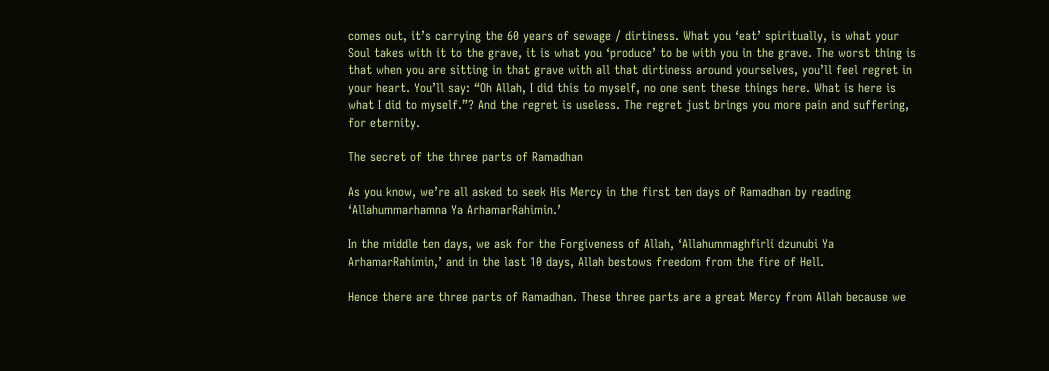comes out, it’s carrying the 60 years of sewage / dirtiness. What you ‘eat’ spiritually, is what your Soul takes with it to the grave, it is what you ‘produce’ to be with you in the grave. The worst thing is that when you are sitting in that grave with all that dirtiness around yourselves, you’ll feel regret in your heart. You’ll say: “Oh Allah, I did this to myself, no one sent these things here. What is here is what I did to myself.”? And the regret is useless. The regret just brings you more pain and suffering, for eternity.

The secret of the three parts of Ramadhan

As you know, we’re all asked to seek His Mercy in the first ten days of Ramadhan by reading ‘Allahummarhamna Ya ArhamarRahimin.’

In the middle ten days, we ask for the Forgiveness of Allah, ‘Allahummaghfirli dzunubi Ya ArhamarRahimin,’ and in the last 10 days, Allah bestows freedom from the fire of Hell.

Hence there are three parts of Ramadhan. These three parts are a great Mercy from Allah because we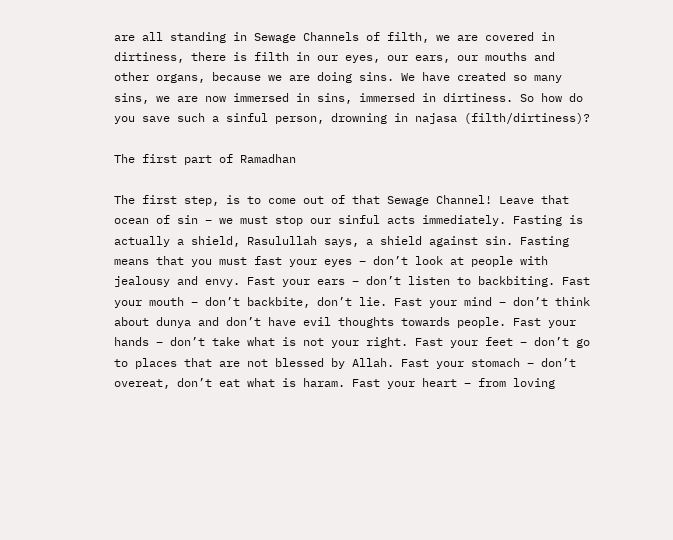are all standing in Sewage Channels of filth, we are covered in dirtiness, there is filth in our eyes, our ears, our mouths and other organs, because we are doing sins. We have created so many sins, we are now immersed in sins, immersed in dirtiness. So how do you save such a sinful person, drowning in najasa (filth/dirtiness)?

The first part of Ramadhan

The first step, is to come out of that Sewage Channel! Leave that ocean of sin – we must stop our sinful acts immediately. Fasting is actually a shield, Rasulullah says, a shield against sin. Fasting means that you must fast your eyes – don’t look at people with jealousy and envy. Fast your ears – don’t listen to backbiting. Fast your mouth – don’t backbite, don’t lie. Fast your mind – don’t think about dunya and don’t have evil thoughts towards people. Fast your hands – don’t take what is not your right. Fast your feet – don’t go to places that are not blessed by Allah. Fast your stomach – don’t overeat, don’t eat what is haram. Fast your heart – from loving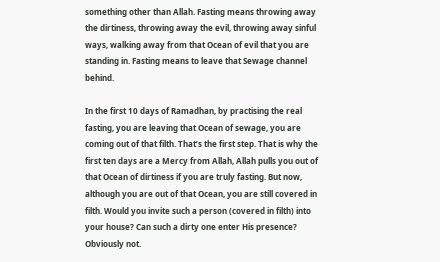something other than Allah. Fasting means throwing away the dirtiness, throwing away the evil, throwing away sinful ways, walking away from that Ocean of evil that you are standing in. Fasting means to leave that Sewage channel behind.

In the first 10 days of Ramadhan, by practising the real fasting, you are leaving that Ocean of sewage, you are coming out of that filth. That’s the first step. That is why the first ten days are a Mercy from Allah, Allah pulls you out of that Ocean of dirtiness if you are truly fasting. But now, although you are out of that Ocean, you are still covered in filth. Would you invite such a person (covered in filth) into your house? Can such a dirty one enter His presence? Obviously not.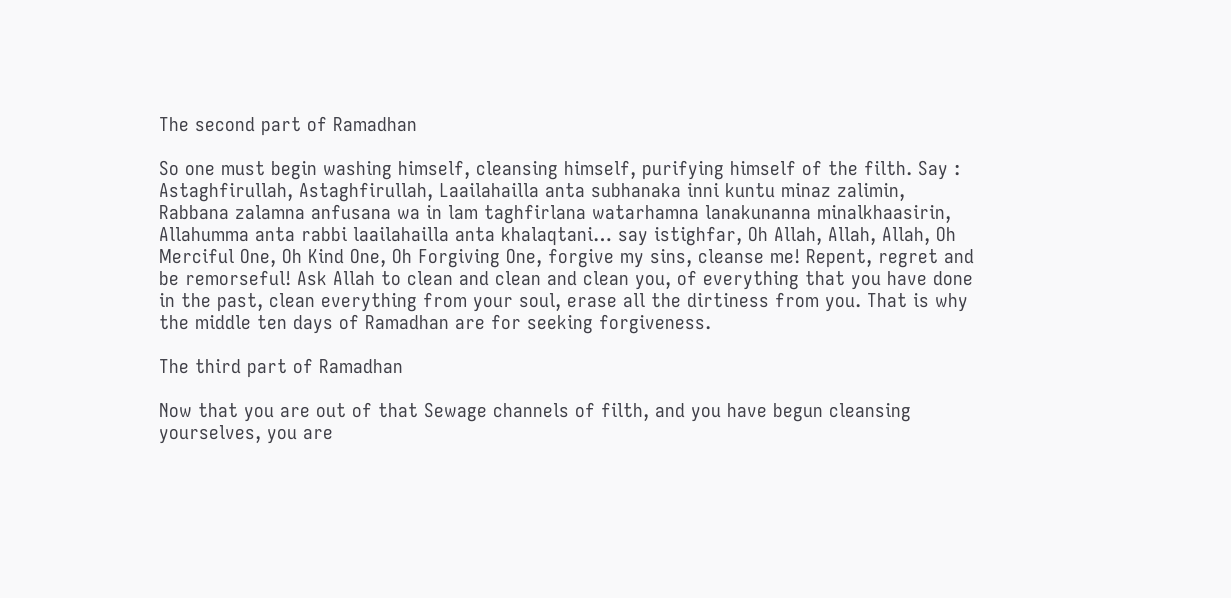The second part of Ramadhan

So one must begin washing himself, cleansing himself, purifying himself of the filth. Say : Astaghfirullah, Astaghfirullah, Laailahailla anta subhanaka inni kuntu minaz zalimin, Rabbana zalamna anfusana wa in lam taghfirlana watarhamna lanakunanna minalkhaasirin, Allahumma anta rabbi laailahailla anta khalaqtani… say istighfar, Oh Allah, Allah, Allah, Oh Merciful One, Oh Kind One, Oh Forgiving One, forgive my sins, cleanse me! Repent, regret and be remorseful! Ask Allah to clean and clean and clean you, of everything that you have done in the past, clean everything from your soul, erase all the dirtiness from you. That is why the middle ten days of Ramadhan are for seeking forgiveness.

The third part of Ramadhan

Now that you are out of that Sewage channels of filth, and you have begun cleansing yourselves, you are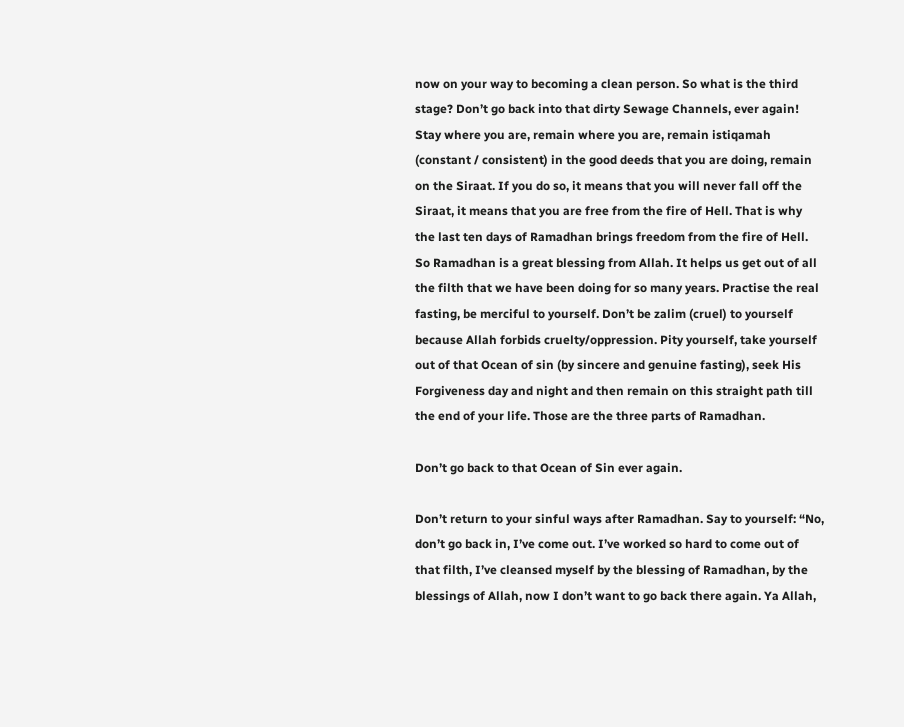now on your way to becoming a clean person. So what is the third stage? Don’t go back into that dirty Sewage Channels, ever again! Stay where you are, remain where you are, remain istiqamah (constant / consistent) in the good deeds that you are doing, remain on the Siraat. If you do so, it means that you will never fall off the Siraat, it means that you are free from the fire of Hell. That is why the last ten days of Ramadhan brings freedom from the fire of Hell. So Ramadhan is a great blessing from Allah. It helps us get out of all the filth that we have been doing for so many years. Practise the real fasting, be merciful to yourself. Don’t be zalim (cruel) to yourself because Allah forbids cruelty/oppression. Pity yourself, take yourself out of that Ocean of sin (by sincere and genuine fasting), seek His Forgiveness day and night and then remain on this straight path till the end of your life. Those are the three parts of Ramadhan.

Don’t go back to that Ocean of Sin ever again.

Don’t return to your sinful ways after Ramadhan. Say to yourself: “No, don’t go back in, I’ve come out. I’ve worked so hard to come out of that filth, I’ve cleansed myself by the blessing of Ramadhan, by the blessings of Allah, now I don’t want to go back there again. Ya Allah,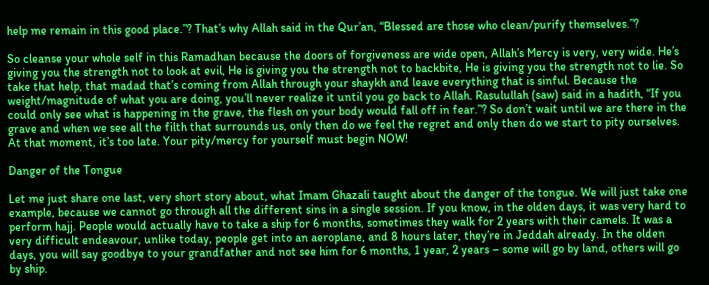help me remain in this good place.”? That’s why Allah said in the Qur’an, “Blessed are those who clean/purify themselves.”?

So cleanse your whole self in this Ramadhan because the doors of forgiveness are wide open, Allah’s Mercy is very, very wide. He’s giving you the strength not to look at evil, He is giving you the strength not to backbite, He is giving you the strength not to lie. So take that help, that madad that’s coming from Allah through your shaykh and leave everything that is sinful. Because the weight/magnitude of what you are doing, you’ll never realize it until you go back to Allah. Rasulullah (saw) said in a hadith, “If you could only see what is happening in the grave, the flesh on your body would fall off in fear.”? So don’t wait until we are there in the grave and when we see all the filth that surrounds us, only then do we feel the regret and only then do we start to pity ourselves. At that moment, it’s too late. Your pity/mercy for yourself must begin NOW!

Danger of the Tongue

Let me just share one last, very short story about, what Imam Ghazali taught about the danger of the tongue. We will just take one example, because we cannot go through all the different sins in a single session. If you know, in the olden days, it was very hard to perform hajj. People would actually have to take a ship for 6 months, sometimes they walk for 2 years with their camels. It was a very difficult endeavour, unlike today, people get into an aeroplane, and 8 hours later, they’re in Jeddah already. In the olden days, you will say goodbye to your grandfather and not see him for 6 months, 1 year, 2 years – some will go by land, others will go by ship.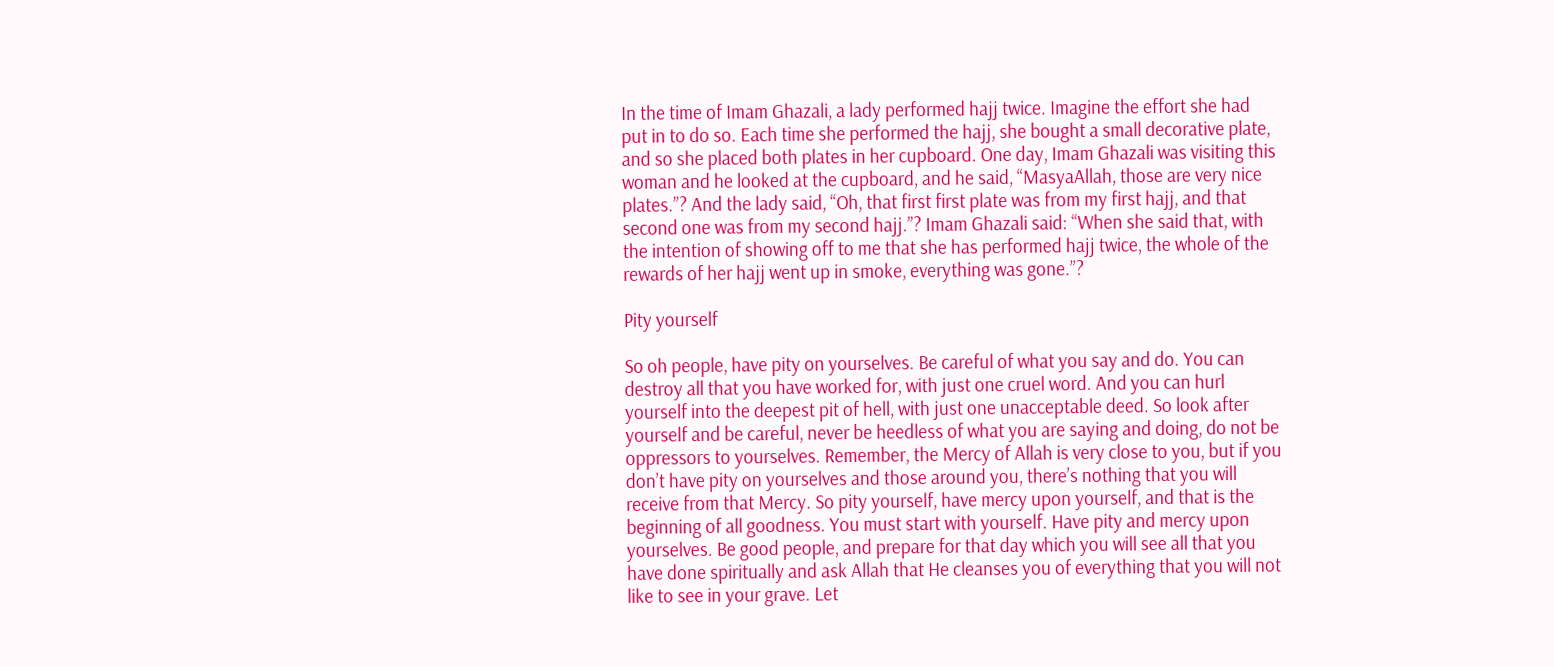In the time of Imam Ghazali, a lady performed hajj twice. Imagine the effort she had put in to do so. Each time she performed the hajj, she bought a small decorative plate, and so she placed both plates in her cupboard. One day, Imam Ghazali was visiting this woman and he looked at the cupboard, and he said, “MasyaAllah, those are very nice plates.”? And the lady said, “Oh, that first first plate was from my first hajj, and that second one was from my second hajj.”? Imam Ghazali said: “When she said that, with the intention of showing off to me that she has performed hajj twice, the whole of the rewards of her hajj went up in smoke, everything was gone.”?

Pity yourself

So oh people, have pity on yourselves. Be careful of what you say and do. You can destroy all that you have worked for, with just one cruel word. And you can hurl yourself into the deepest pit of hell, with just one unacceptable deed. So look after yourself and be careful, never be heedless of what you are saying and doing, do not be oppressors to yourselves. Remember, the Mercy of Allah is very close to you, but if you don’t have pity on yourselves and those around you, there’s nothing that you will receive from that Mercy. So pity yourself, have mercy upon yourself, and that is the beginning of all goodness. You must start with yourself. Have pity and mercy upon yourselves. Be good people, and prepare for that day which you will see all that you have done spiritually and ask Allah that He cleanses you of everything that you will not like to see in your grave. Let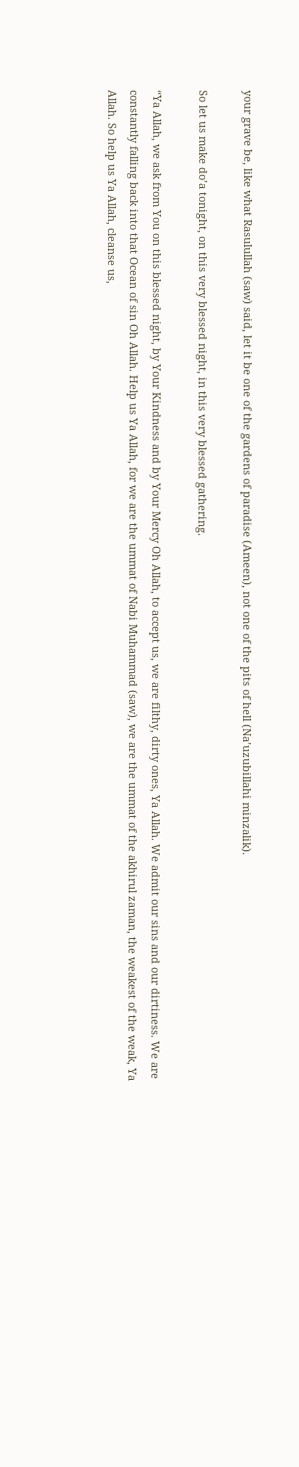your grave be, like what Rasulullah (saw) said, let it be one of the gardens of paradise (Ameen), not one of the pits of hell (Na’uzubillahi minzalik).

So let us make do’a tonight, on this very blessed night, in this very blessed gathering.

“Ya Allah, we ask from You on this blessed night, by Your Kindness and by Your Mercy Oh Allah, to accept us, we are filthy, dirty ones, Ya Allah. We admit our sins and our dirtiness. We are constantly falling back into that Ocean of sin Oh Allah. Help us Ya Allah, for we are the ummat of Nabi Muhammad (saw), we are the ummat of the akhirul zaman, the weakest of the weak, Ya Allah. So help us Ya Allah, cleanse us,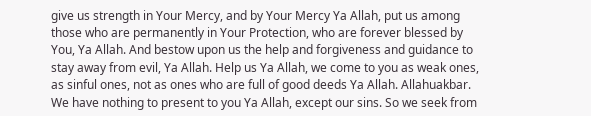give us strength in Your Mercy, and by Your Mercy Ya Allah, put us among those who are permanently in Your Protection, who are forever blessed by You, Ya Allah. And bestow upon us the help and forgiveness and guidance to stay away from evil, Ya Allah. Help us Ya Allah, we come to you as weak ones, as sinful ones, not as ones who are full of good deeds Ya Allah. Allahuakbar. We have nothing to present to you Ya Allah, except our sins. So we seek from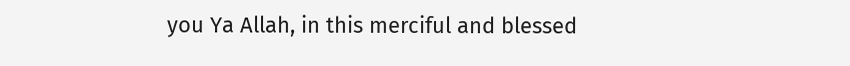you Ya Allah, in this merciful and blessed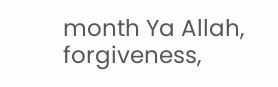month Ya Allah, forgiveness,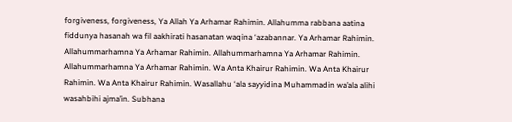forgiveness, forgiveness, Ya Allah Ya Arhamar Rahimin. Allahumma rabbana aatina fiddunya hasanah wa fil aakhirati hasanatan waqina ‘azabannar. Ya Arhamar Rahimin. Allahummarhamna Ya Arhamar Rahimin. Allahummarhamna Ya Arhamar Rahimin. Allahummarhamna Ya Arhamar Rahimin. Wa Anta Khairur Rahimin. Wa Anta Khairur Rahimin. Wa Anta Khairur Rahimin. Wasallahu ‘ala sayyidina Muhammadin wa’ala alihi wasahbihi ajma’in. Subhana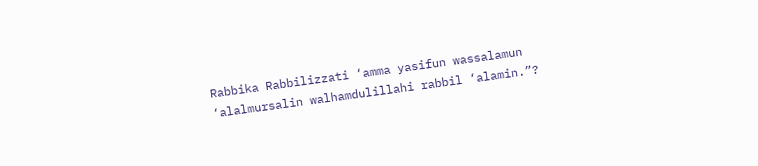Rabbika Rabbilizzati ‘amma yasifun wassalamun ‘alalmursalin walhamdulillahi rabbil ‘alamin.”?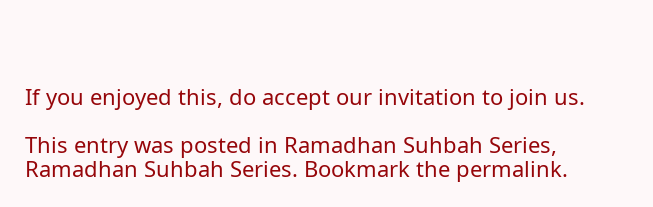If you enjoyed this, do accept our invitation to join us.

This entry was posted in Ramadhan Suhbah Series, Ramadhan Suhbah Series. Bookmark the permalink.